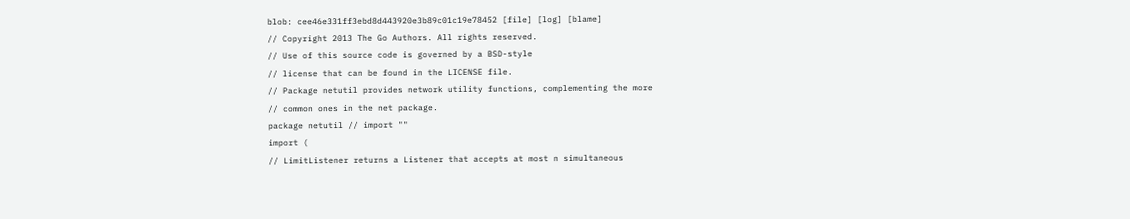blob: cee46e331ff3ebd8d443920e3b89c01c19e78452 [file] [log] [blame]
// Copyright 2013 The Go Authors. All rights reserved.
// Use of this source code is governed by a BSD-style
// license that can be found in the LICENSE file.
// Package netutil provides network utility functions, complementing the more
// common ones in the net package.
package netutil // import ""
import (
// LimitListener returns a Listener that accepts at most n simultaneous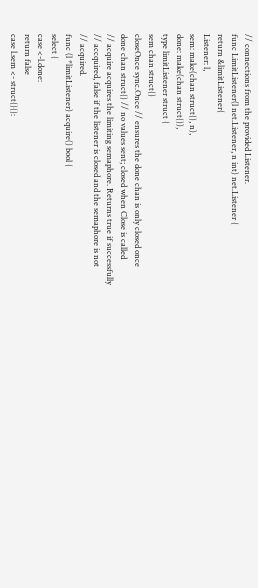// connections from the provided Listener.
func LimitListener(l net.Listener, n int) net.Listener {
return &limitListener{
Listener: l,
sem: make(chan struct{}, n),
done: make(chan struct{}),
type limitListener struct {
sem chan struct{}
closeOnce sync.Once // ensures the done chan is only closed once
done chan struct{} // no values sent; closed when Close is called
// acquire acquires the limiting semaphore. Returns true if successfully
// accquired, false if the listener is closed and the semaphore is not
// acquired.
func (l *limitListener) acquire() bool {
select {
case <-l.done:
return false
case l.sem <- struct{}{}: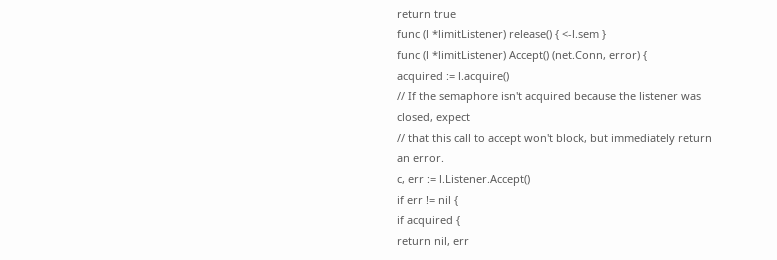return true
func (l *limitListener) release() { <-l.sem }
func (l *limitListener) Accept() (net.Conn, error) {
acquired := l.acquire()
// If the semaphore isn't acquired because the listener was closed, expect
// that this call to accept won't block, but immediately return an error.
c, err := l.Listener.Accept()
if err != nil {
if acquired {
return nil, err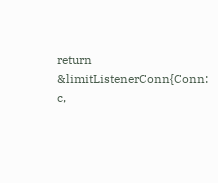return &limitListenerConn{Conn: c,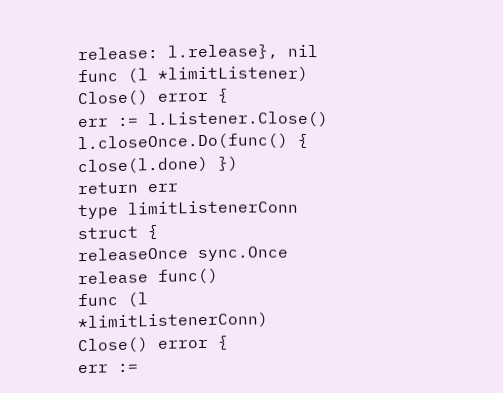release: l.release}, nil
func (l *limitListener) Close() error {
err := l.Listener.Close()
l.closeOnce.Do(func() { close(l.done) })
return err
type limitListenerConn struct {
releaseOnce sync.Once
release func()
func (l *limitListenerConn) Close() error {
err :=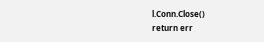l.Conn.Close()
return err